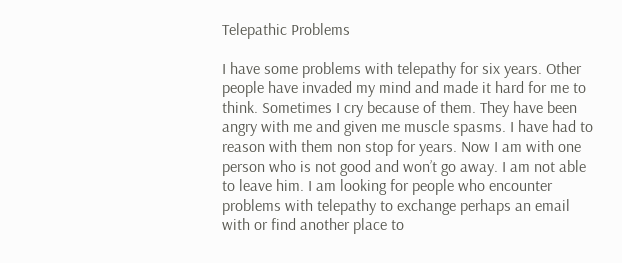Telepathic Problems

I have some problems with telepathy for six years. Other people have invaded my mind and made it hard for me to think. Sometimes I cry because of them. They have been angry with me and given me muscle spasms. I have had to reason with them non stop for years. Now I am with one person who is not good and won’t go away. I am not able to leave him. I am looking for people who encounter problems with telepathy to exchange perhaps an email with or find another place to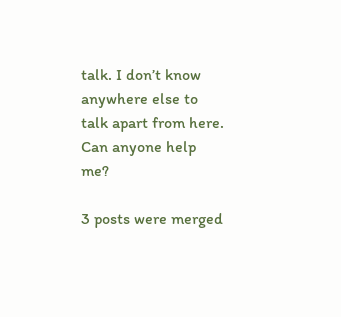talk. I don’t know anywhere else to talk apart from here. Can anyone help me?

3 posts were merged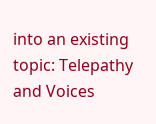into an existing topic: Telepathy and Voices